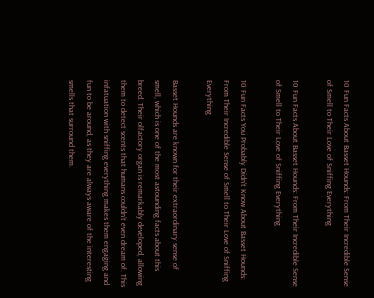10 Fun Facts About Basset Hounds: From Their Incredible Sense of Smell to Their Love of Sniffing Everything

10 Fun Facts About Basset Hounds: From Their Incredible Sense of Smell to Their Love of Sniffing Everything

10 Fun Facts You Probably Didn't Know About Basset Hounds: From Their Incredible Sense of Smell to Their Love of Sniffing Everything

Basset Hounds are known for their extraordinary sense of smell, which is one of the most astounding facts about this breed. Their olfactory organ is remarkably developed, allowing them to detect scents that humans couldn’t even dream of. This infatuation with sniffing everything makes them engaging and fun to be around, as they are always aware of the interesting smells that surround them.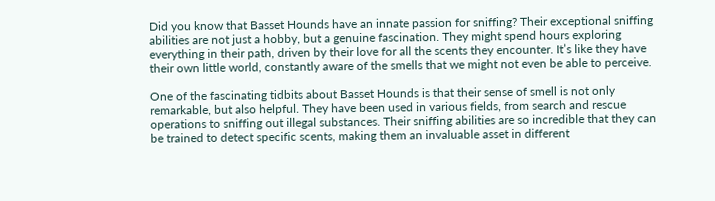Did you know that Basset Hounds have an innate passion for sniffing? Their exceptional sniffing abilities are not just a hobby, but a genuine fascination. They might spend hours exploring everything in their path, driven by their love for all the scents they encounter. It’s like they have their own little world, constantly aware of the smells that we might not even be able to perceive.

One of the fascinating tidbits about Basset Hounds is that their sense of smell is not only remarkable, but also helpful. They have been used in various fields, from search and rescue operations to sniffing out illegal substances. Their sniffing abilities are so incredible that they can be trained to detect specific scents, making them an invaluable asset in different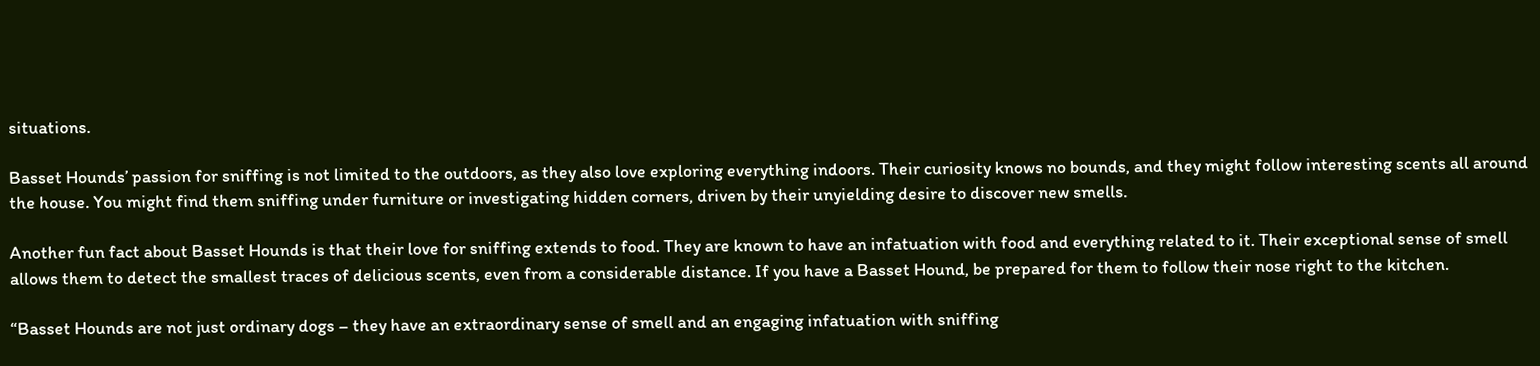situations.

Basset Hounds’ passion for sniffing is not limited to the outdoors, as they also love exploring everything indoors. Their curiosity knows no bounds, and they might follow interesting scents all around the house. You might find them sniffing under furniture or investigating hidden corners, driven by their unyielding desire to discover new smells.

Another fun fact about Basset Hounds is that their love for sniffing extends to food. They are known to have an infatuation with food and everything related to it. Their exceptional sense of smell allows them to detect the smallest traces of delicious scents, even from a considerable distance. If you have a Basset Hound, be prepared for them to follow their nose right to the kitchen.

“Basset Hounds are not just ordinary dogs – they have an extraordinary sense of smell and an engaging infatuation with sniffing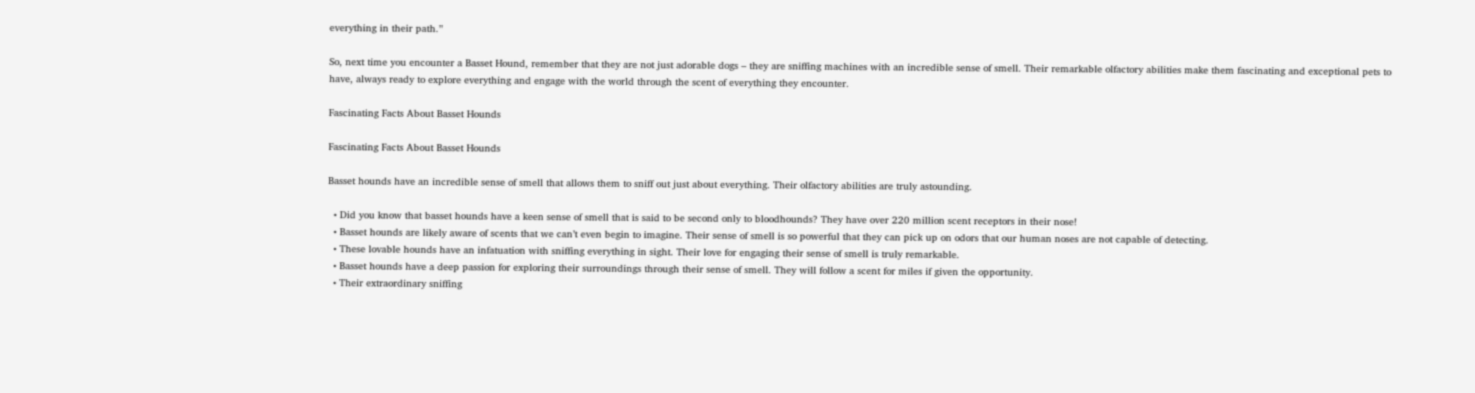everything in their path.”

So, next time you encounter a Basset Hound, remember that they are not just adorable dogs – they are sniffing machines with an incredible sense of smell. Their remarkable olfactory abilities make them fascinating and exceptional pets to have, always ready to explore everything and engage with the world through the scent of everything they encounter.

Fascinating Facts About Basset Hounds

Fascinating Facts About Basset Hounds

Basset hounds have an incredible sense of smell that allows them to sniff out just about everything. Their olfactory abilities are truly astounding.

  • Did you know that basset hounds have a keen sense of smell that is said to be second only to bloodhounds? They have over 220 million scent receptors in their nose!
  • Basset hounds are likely aware of scents that we can’t even begin to imagine. Their sense of smell is so powerful that they can pick up on odors that our human noses are not capable of detecting.
  • These lovable hounds have an infatuation with sniffing everything in sight. Their love for engaging their sense of smell is truly remarkable.
  • Basset hounds have a deep passion for exploring their surroundings through their sense of smell. They will follow a scent for miles if given the opportunity.
  • Their extraordinary sniffing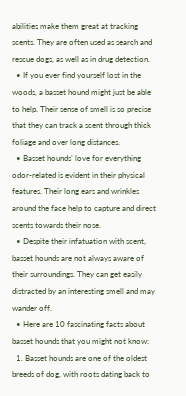abilities make them great at tracking scents. They are often used as search and rescue dogs, as well as in drug detection.
  • If you ever find yourself lost in the woods, a basset hound might just be able to help. Their sense of smell is so precise that they can track a scent through thick foliage and over long distances.
  • Basset hounds’ love for everything odor-related is evident in their physical features. Their long ears and wrinkles around the face help to capture and direct scents towards their nose.
  • Despite their infatuation with scent, basset hounds are not always aware of their surroundings. They can get easily distracted by an interesting smell and may wander off.
  • Here are 10 fascinating facts about basset hounds that you might not know:
  1. Basset hounds are one of the oldest breeds of dog, with roots dating back to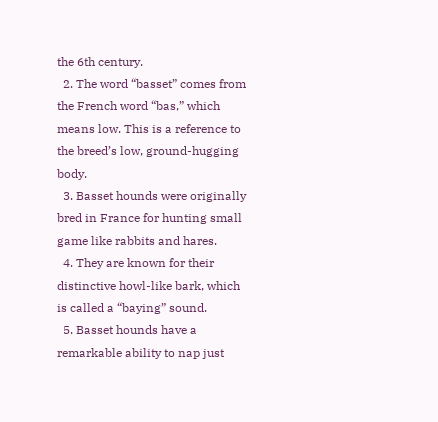the 6th century.
  2. The word “basset” comes from the French word “bas,” which means low. This is a reference to the breed’s low, ground-hugging body.
  3. Basset hounds were originally bred in France for hunting small game like rabbits and hares.
  4. They are known for their distinctive howl-like bark, which is called a “baying” sound.
  5. Basset hounds have a remarkable ability to nap just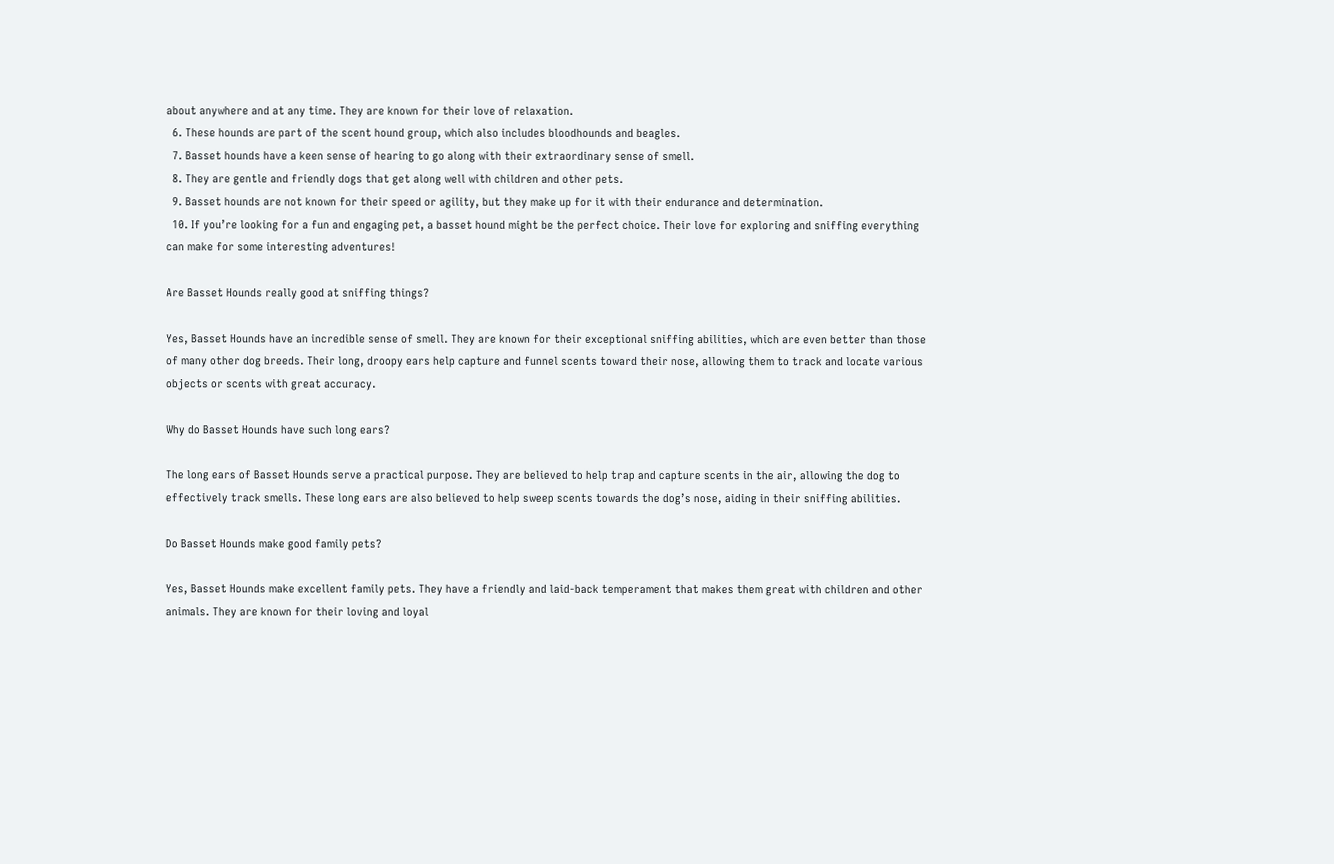about anywhere and at any time. They are known for their love of relaxation.
  6. These hounds are part of the scent hound group, which also includes bloodhounds and beagles.
  7. Basset hounds have a keen sense of hearing to go along with their extraordinary sense of smell.
  8. They are gentle and friendly dogs that get along well with children and other pets.
  9. Basset hounds are not known for their speed or agility, but they make up for it with their endurance and determination.
  10. If you’re looking for a fun and engaging pet, a basset hound might be the perfect choice. Their love for exploring and sniffing everything can make for some interesting adventures!

Are Basset Hounds really good at sniffing things?

Yes, Basset Hounds have an incredible sense of smell. They are known for their exceptional sniffing abilities, which are even better than those of many other dog breeds. Their long, droopy ears help capture and funnel scents toward their nose, allowing them to track and locate various objects or scents with great accuracy.

Why do Basset Hounds have such long ears?

The long ears of Basset Hounds serve a practical purpose. They are believed to help trap and capture scents in the air, allowing the dog to effectively track smells. These long ears are also believed to help sweep scents towards the dog’s nose, aiding in their sniffing abilities.

Do Basset Hounds make good family pets?

Yes, Basset Hounds make excellent family pets. They have a friendly and laid-back temperament that makes them great with children and other animals. They are known for their loving and loyal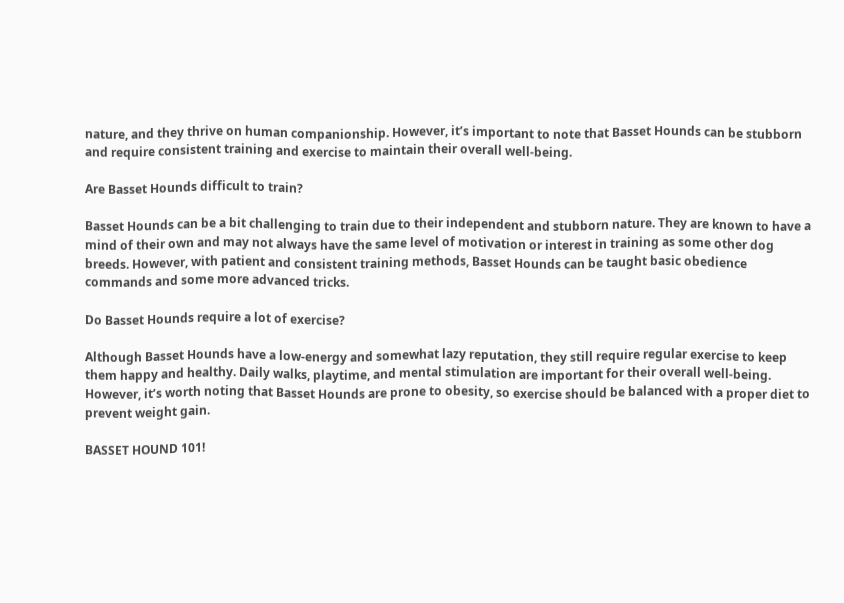nature, and they thrive on human companionship. However, it’s important to note that Basset Hounds can be stubborn and require consistent training and exercise to maintain their overall well-being.

Are Basset Hounds difficult to train?

Basset Hounds can be a bit challenging to train due to their independent and stubborn nature. They are known to have a mind of their own and may not always have the same level of motivation or interest in training as some other dog breeds. However, with patient and consistent training methods, Basset Hounds can be taught basic obedience commands and some more advanced tricks.

Do Basset Hounds require a lot of exercise?

Although Basset Hounds have a low-energy and somewhat lazy reputation, they still require regular exercise to keep them happy and healthy. Daily walks, playtime, and mental stimulation are important for their overall well-being. However, it’s worth noting that Basset Hounds are prone to obesity, so exercise should be balanced with a proper diet to prevent weight gain.

BASSET HOUND 101!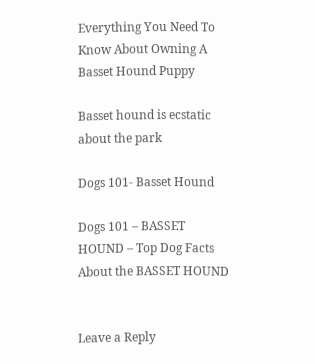Everything You Need To Know About Owning A Basset Hound Puppy

Basset hound is ecstatic about the park

Dogs 101- Basset Hound

Dogs 101 – BASSET HOUND – Top Dog Facts About the BASSET HOUND


Leave a Reply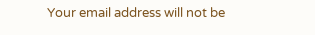Your email address will not be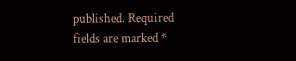published. Required fields are marked *